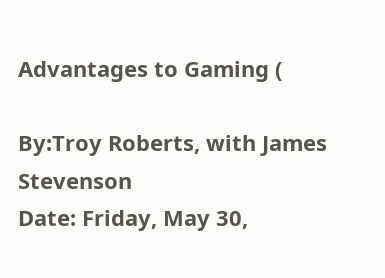Advantages to Gaming (

By:Troy Roberts, with James Stevenson
Date: Friday, May 30,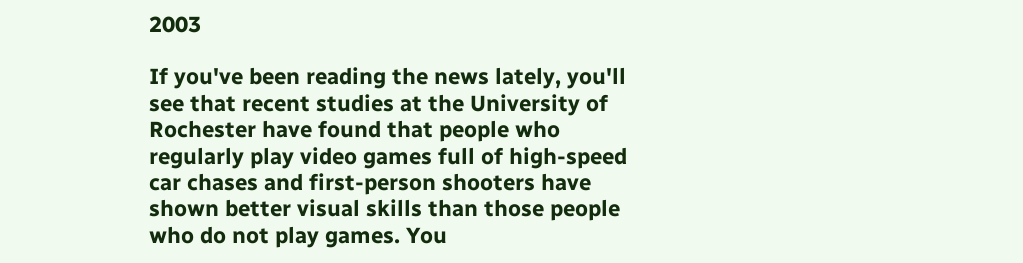2003

If you've been reading the news lately, you'll see that recent studies at the University of Rochester have found that people who regularly play video games full of high-speed car chases and first-person shooters have shown better visual skills than those people who do not play games. You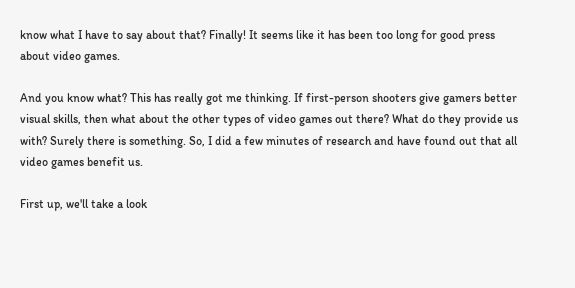know what I have to say about that? Finally! It seems like it has been too long for good press about video games.

And you know what? This has really got me thinking. If first-person shooters give gamers better visual skills, then what about the other types of video games out there? What do they provide us with? Surely there is something. So, I did a few minutes of research and have found out that all video games benefit us.

First up, we'll take a look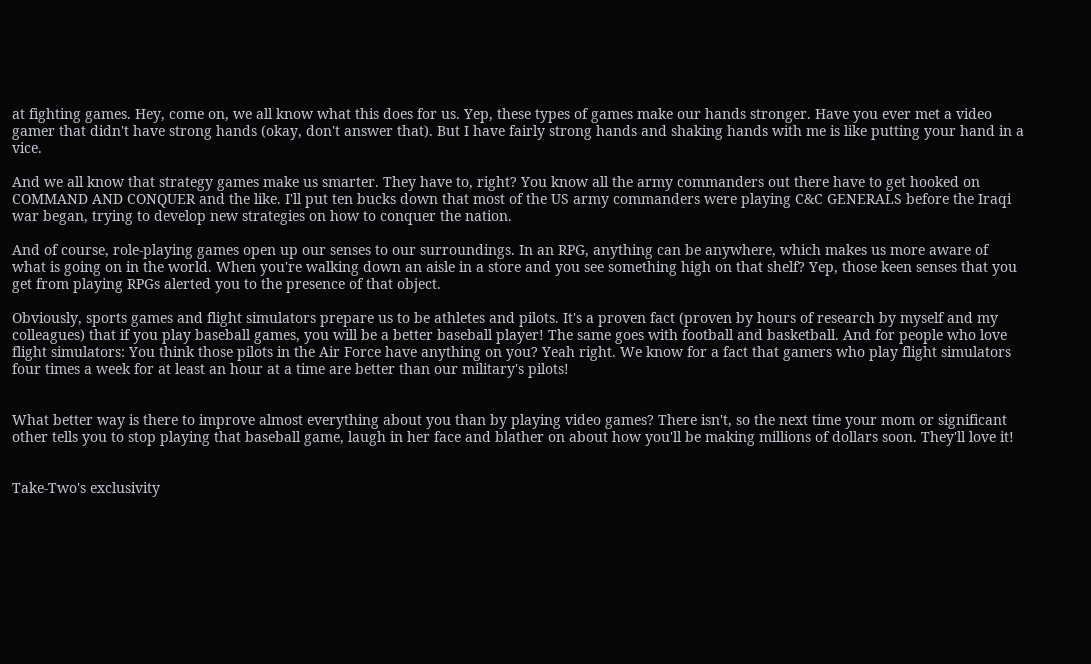at fighting games. Hey, come on, we all know what this does for us. Yep, these types of games make our hands stronger. Have you ever met a video gamer that didn't have strong hands (okay, don't answer that). But I have fairly strong hands and shaking hands with me is like putting your hand in a vice.

And we all know that strategy games make us smarter. They have to, right? You know all the army commanders out there have to get hooked on COMMAND AND CONQUER and the like. I'll put ten bucks down that most of the US army commanders were playing C&C GENERALS before the Iraqi war began, trying to develop new strategies on how to conquer the nation.

And of course, role-playing games open up our senses to our surroundings. In an RPG, anything can be anywhere, which makes us more aware of what is going on in the world. When you're walking down an aisle in a store and you see something high on that shelf? Yep, those keen senses that you get from playing RPGs alerted you to the presence of that object.

Obviously, sports games and flight simulators prepare us to be athletes and pilots. It's a proven fact (proven by hours of research by myself and my colleagues) that if you play baseball games, you will be a better baseball player! The same goes with football and basketball. And for people who love flight simulators: You think those pilots in the Air Force have anything on you? Yeah right. We know for a fact that gamers who play flight simulators four times a week for at least an hour at a time are better than our military's pilots!


What better way is there to improve almost everything about you than by playing video games? There isn't, so the next time your mom or significant other tells you to stop playing that baseball game, laugh in her face and blather on about how you'll be making millions of dollars soon. They'll love it!


Take-Two's exclusivity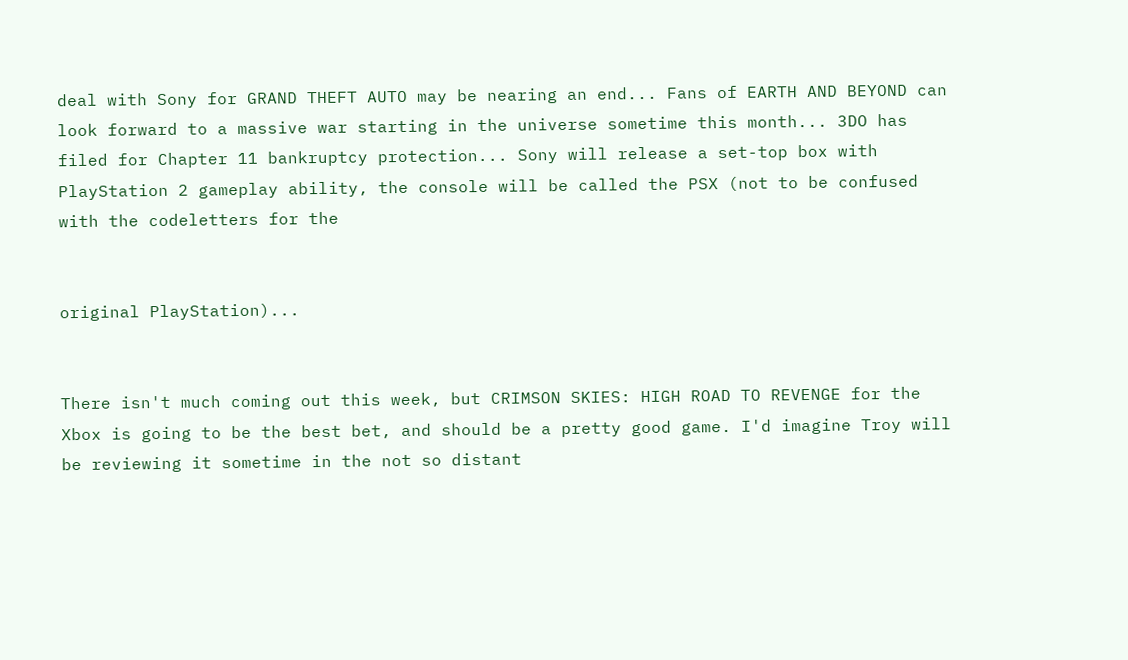deal with Sony for GRAND THEFT AUTO may be nearing an end... Fans of EARTH AND BEYOND can look forward to a massive war starting in the universe sometime this month... 3DO has filed for Chapter 11 bankruptcy protection... Sony will release a set-top box with PlayStation 2 gameplay ability, the console will be called the PSX (not to be confused with the codeletters for the


original PlayStation)...


There isn't much coming out this week, but CRIMSON SKIES: HIGH ROAD TO REVENGE for the Xbox is going to be the best bet, and should be a pretty good game. I'd imagine Troy will be reviewing it sometime in the not so distant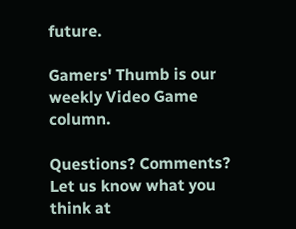future.

Gamers' Thumb is our weekly Video Game column.

Questions? Comments? Let us know what you think at